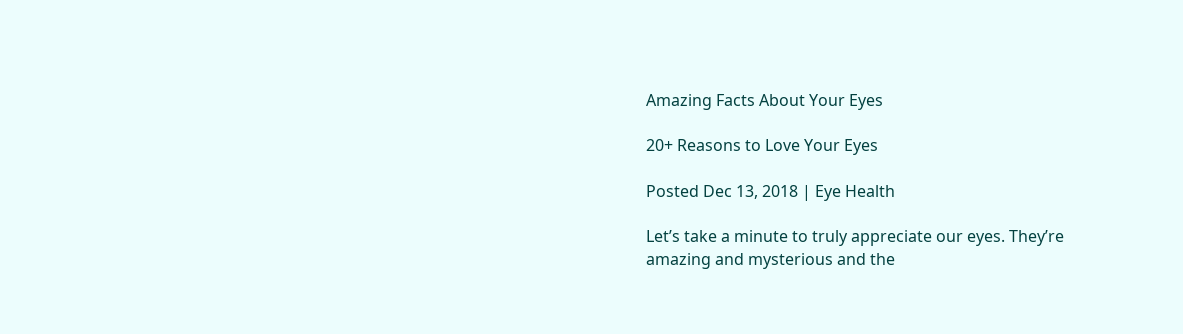Amazing Facts About Your Eyes

20+ Reasons to Love Your Eyes

Posted Dec 13, 2018 | Eye Health

Let’s take a minute to truly appreciate our eyes. They’re amazing and mysterious and the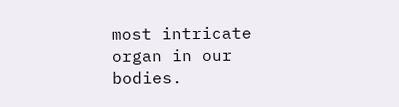most intricate organ in our bodies.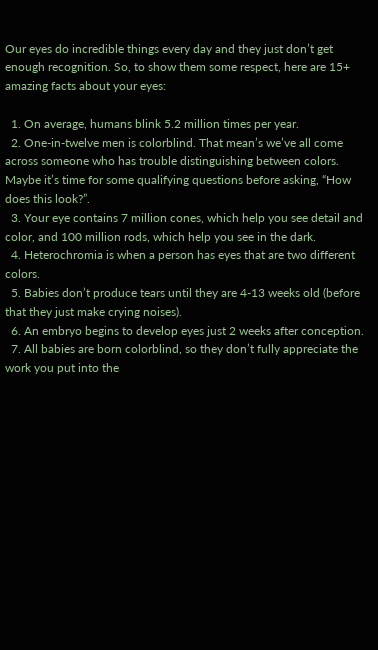Our eyes do incredible things every day and they just don’t get enough recognition. So, to show them some respect, here are 15+ amazing facts about your eyes:

  1. On average, humans blink 5.2 million times per year.
  2. One-in-twelve men is colorblind. That mean’s we’ve all come across someone who has trouble distinguishing between colors. Maybe it’s time for some qualifying questions before asking, “How does this look?”.
  3. Your eye contains 7 million cones, which help you see detail and color, and 100 million rods, which help you see in the dark.
  4. Heterochromia is when a person has eyes that are two different colors.
  5. Babies don’t produce tears until they are 4-13 weeks old (before that they just make crying noises).
  6. An embryo begins to develop eyes just 2 weeks after conception.
  7. All babies are born colorblind, so they don’t fully appreciate the work you put into the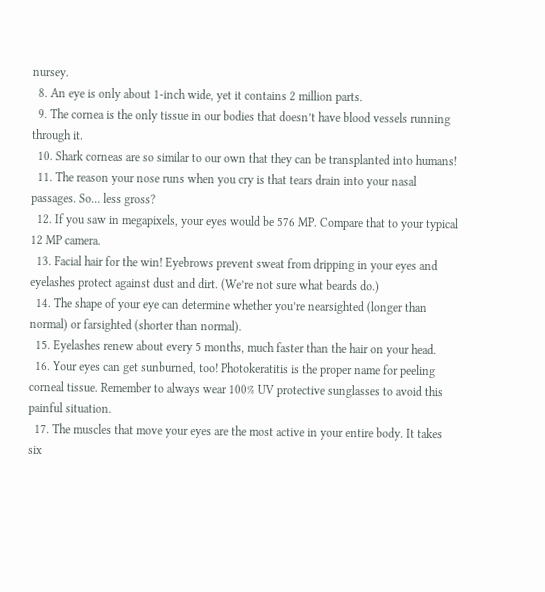nursey.
  8. An eye is only about 1-inch wide, yet it contains 2 million parts.
  9. The cornea is the only tissue in our bodies that doesn’t have blood vessels running through it.
  10. Shark corneas are so similar to our own that they can be transplanted into humans!
  11. The reason your nose runs when you cry is that tears drain into your nasal passages. So… less gross?
  12. If you saw in megapixels, your eyes would be 576 MP. Compare that to your typical 12 MP camera.
  13. Facial hair for the win! Eyebrows prevent sweat from dripping in your eyes and eyelashes protect against dust and dirt. (We’re not sure what beards do.)
  14. The shape of your eye can determine whether you’re nearsighted (longer than normal) or farsighted (shorter than normal).
  15. Eyelashes renew about every 5 months, much faster than the hair on your head.
  16. Your eyes can get sunburned, too! Photokeratitis is the proper name for peeling corneal tissue. Remember to always wear 100% UV protective sunglasses to avoid this painful situation.
  17. The muscles that move your eyes are the most active in your entire body. It takes six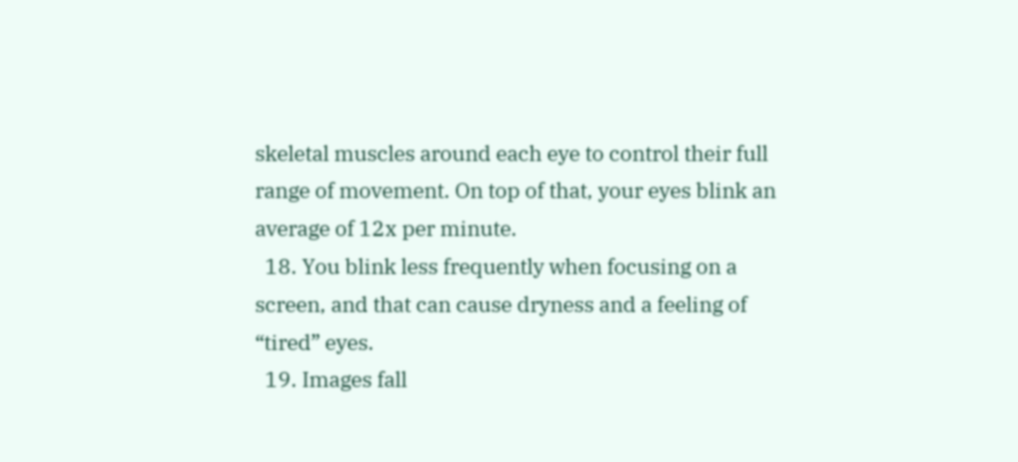skeletal muscles around each eye to control their full range of movement. On top of that, your eyes blink an average of 12x per minute.
  18. You blink less frequently when focusing on a screen, and that can cause dryness and a feeling of “tired” eyes.
  19. Images fall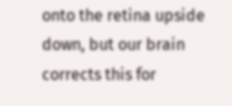onto the retina upside down, but our brain corrects this for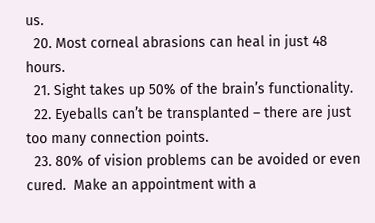us.
  20. Most corneal abrasions can heal in just 48 hours.
  21. Sight takes up 50% of the brain’s functionality.
  22. Eyeballs can’t be transplanted – there are just too many connection points.
  23. 80% of vision problems can be avoided or even cured.  Make an appointment with a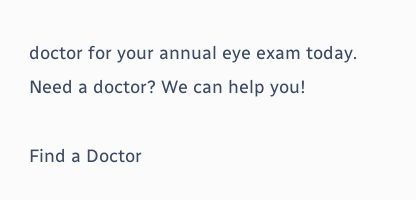doctor for your annual eye exam today.  Need a doctor? We can help you!

Find a Doctor